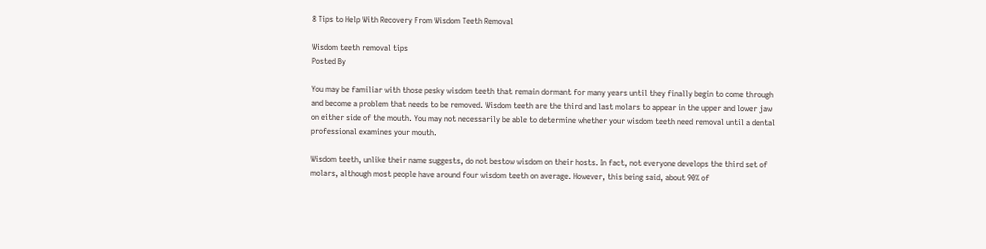8 Tips to Help With Recovery From Wisdom Teeth Removal

Wisdom teeth removal tips
Posted By

You may be familiar with those pesky wisdom teeth that remain dormant for many years until they finally begin to come through and become a problem that needs to be removed. Wisdom teeth are the third and last molars to appear in the upper and lower jaw on either side of the mouth. You may not necessarily be able to determine whether your wisdom teeth need removal until a dental professional examines your mouth.

Wisdom teeth, unlike their name suggests, do not bestow wisdom on their hosts. In fact, not everyone develops the third set of molars, although most people have around four wisdom teeth on average. However, this being said, about 90% of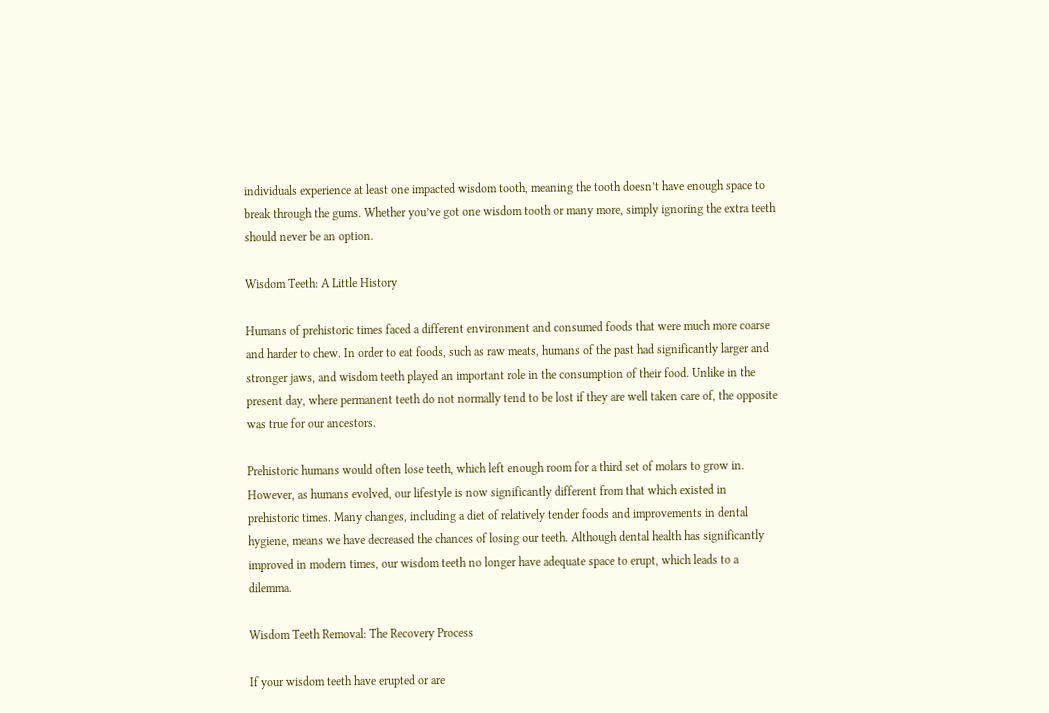individuals experience at least one impacted wisdom tooth, meaning the tooth doesn’t have enough space to break through the gums. Whether you’ve got one wisdom tooth or many more, simply ignoring the extra teeth should never be an option.

Wisdom Teeth: A Little History

Humans of prehistoric times faced a different environment and consumed foods that were much more coarse and harder to chew. In order to eat foods, such as raw meats, humans of the past had significantly larger and stronger jaws, and wisdom teeth played an important role in the consumption of their food. Unlike in the present day, where permanent teeth do not normally tend to be lost if they are well taken care of, the opposite was true for our ancestors.

Prehistoric humans would often lose teeth, which left enough room for a third set of molars to grow in. However, as humans evolved, our lifestyle is now significantly different from that which existed in prehistoric times. Many changes, including a diet of relatively tender foods and improvements in dental hygiene, means we have decreased the chances of losing our teeth. Although dental health has significantly improved in modern times, our wisdom teeth no longer have adequate space to erupt, which leads to a dilemma.

Wisdom Teeth Removal: The Recovery Process

If your wisdom teeth have erupted or are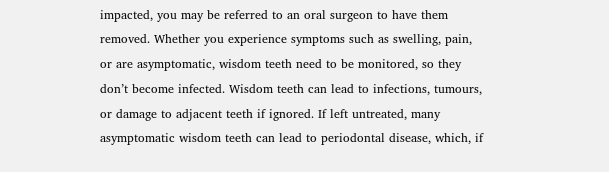impacted, you may be referred to an oral surgeon to have them removed. Whether you experience symptoms such as swelling, pain, or are asymptomatic, wisdom teeth need to be monitored, so they don’t become infected. Wisdom teeth can lead to infections, tumours, or damage to adjacent teeth if ignored. If left untreated, many asymptomatic wisdom teeth can lead to periodontal disease, which, if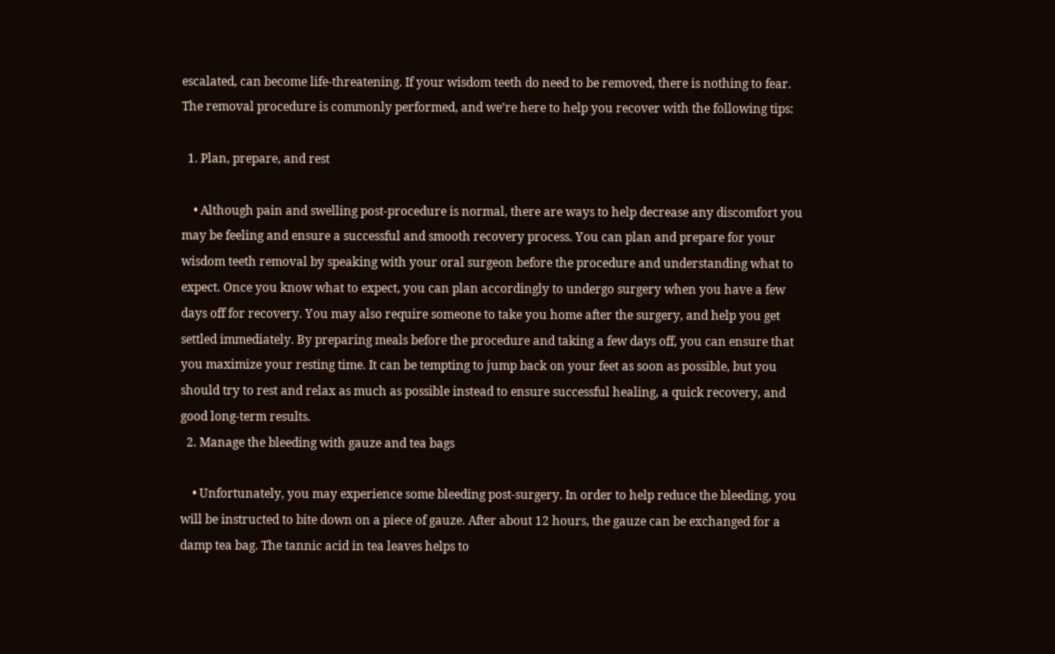escalated, can become life-threatening. If your wisdom teeth do need to be removed, there is nothing to fear. The removal procedure is commonly performed, and we’re here to help you recover with the following tips:

  1. Plan, prepare, and rest

    • Although pain and swelling post-procedure is normal, there are ways to help decrease any discomfort you may be feeling and ensure a successful and smooth recovery process. You can plan and prepare for your wisdom teeth removal by speaking with your oral surgeon before the procedure and understanding what to expect. Once you know what to expect, you can plan accordingly to undergo surgery when you have a few days off for recovery. You may also require someone to take you home after the surgery, and help you get settled immediately. By preparing meals before the procedure and taking a few days off, you can ensure that you maximize your resting time. It can be tempting to jump back on your feet as soon as possible, but you should try to rest and relax as much as possible instead to ensure successful healing, a quick recovery, and good long-term results.
  2. Manage the bleeding with gauze and tea bags

    • Unfortunately, you may experience some bleeding post-surgery. In order to help reduce the bleeding, you will be instructed to bite down on a piece of gauze. After about 12 hours, the gauze can be exchanged for a damp tea bag. The tannic acid in tea leaves helps to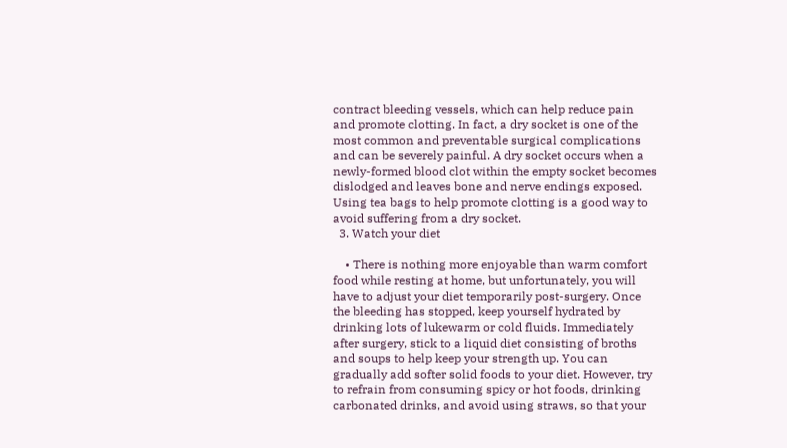contract bleeding vessels, which can help reduce pain and promote clotting. In fact, a dry socket is one of the most common and preventable surgical complications and can be severely painful. A dry socket occurs when a newly-formed blood clot within the empty socket becomes dislodged and leaves bone and nerve endings exposed. Using tea bags to help promote clotting is a good way to avoid suffering from a dry socket.
  3. Watch your diet

    • There is nothing more enjoyable than warm comfort food while resting at home, but unfortunately, you will have to adjust your diet temporarily post-surgery. Once the bleeding has stopped, keep yourself hydrated by drinking lots of lukewarm or cold fluids. Immediately after surgery, stick to a liquid diet consisting of broths and soups to help keep your strength up. You can gradually add softer solid foods to your diet. However, try to refrain from consuming spicy or hot foods, drinking carbonated drinks, and avoid using straws, so that your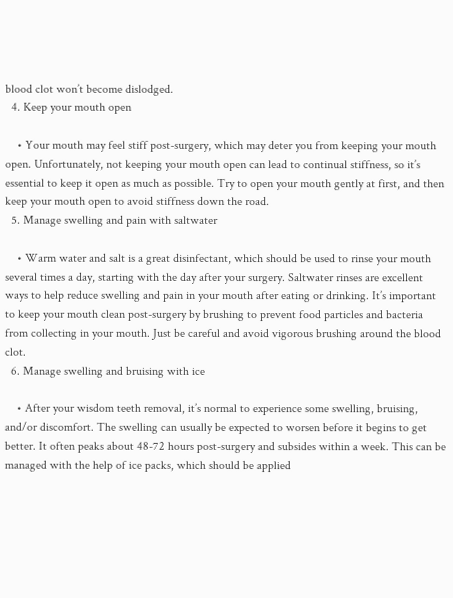blood clot won’t become dislodged.
  4. Keep your mouth open

    • Your mouth may feel stiff post-surgery, which may deter you from keeping your mouth open. Unfortunately, not keeping your mouth open can lead to continual stiffness, so it’s essential to keep it open as much as possible. Try to open your mouth gently at first, and then keep your mouth open to avoid stiffness down the road.
  5. Manage swelling and pain with saltwater

    • Warm water and salt is a great disinfectant, which should be used to rinse your mouth several times a day, starting with the day after your surgery. Saltwater rinses are excellent ways to help reduce swelling and pain in your mouth after eating or drinking. It’s important to keep your mouth clean post-surgery by brushing to prevent food particles and bacteria from collecting in your mouth. Just be careful and avoid vigorous brushing around the blood clot.
  6. Manage swelling and bruising with ice

    • After your wisdom teeth removal, it’s normal to experience some swelling, bruising, and/or discomfort. The swelling can usually be expected to worsen before it begins to get better. It often peaks about 48-72 hours post-surgery and subsides within a week. This can be managed with the help of ice packs, which should be applied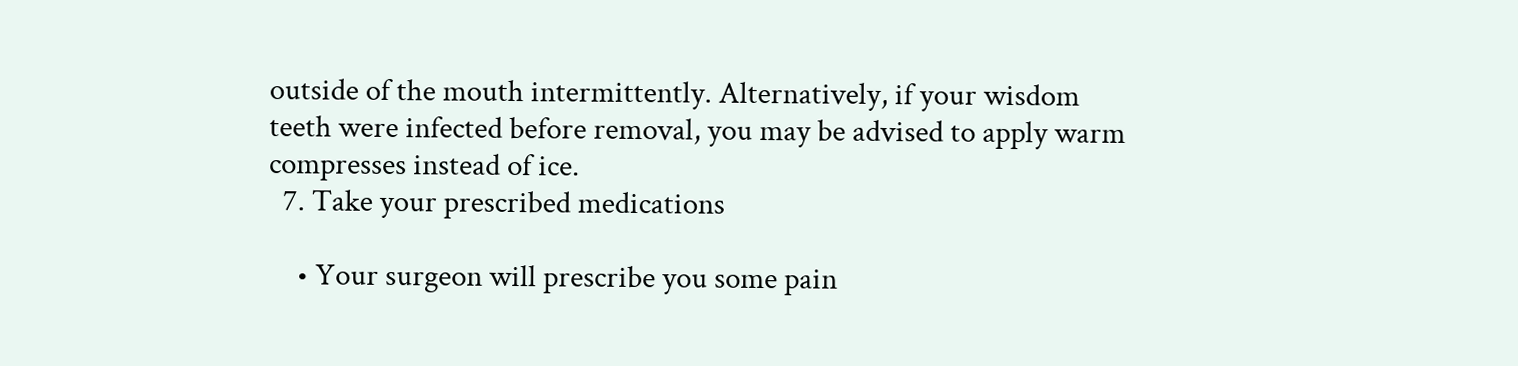outside of the mouth intermittently. Alternatively, if your wisdom teeth were infected before removal, you may be advised to apply warm compresses instead of ice.
  7. Take your prescribed medications

    • Your surgeon will prescribe you some pain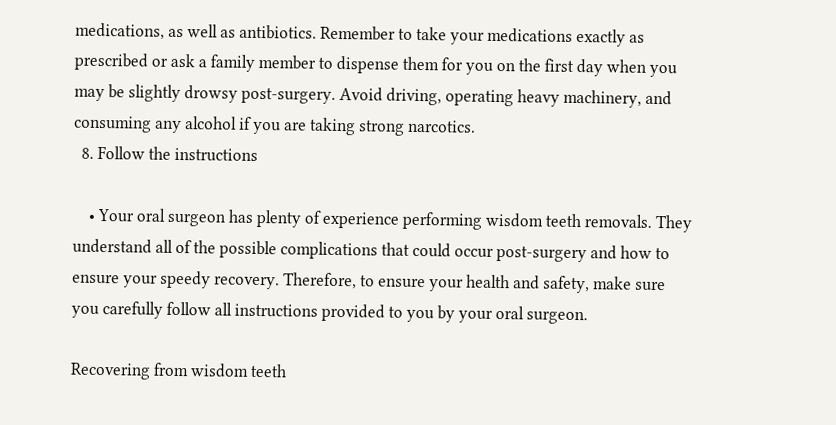medications, as well as antibiotics. Remember to take your medications exactly as prescribed or ask a family member to dispense them for you on the first day when you may be slightly drowsy post-surgery. Avoid driving, operating heavy machinery, and consuming any alcohol if you are taking strong narcotics.
  8. Follow the instructions

    • Your oral surgeon has plenty of experience performing wisdom teeth removals. They understand all of the possible complications that could occur post-surgery and how to ensure your speedy recovery. Therefore, to ensure your health and safety, make sure you carefully follow all instructions provided to you by your oral surgeon.

Recovering from wisdom teeth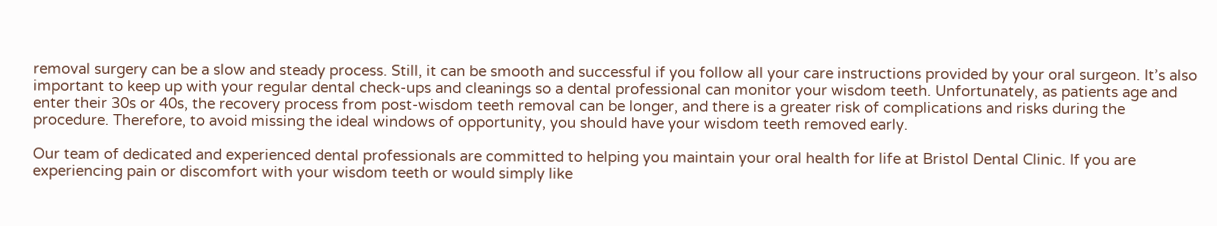removal surgery can be a slow and steady process. Still, it can be smooth and successful if you follow all your care instructions provided by your oral surgeon. It’s also important to keep up with your regular dental check-ups and cleanings so a dental professional can monitor your wisdom teeth. Unfortunately, as patients age and enter their 30s or 40s, the recovery process from post-wisdom teeth removal can be longer, and there is a greater risk of complications and risks during the procedure. Therefore, to avoid missing the ideal windows of opportunity, you should have your wisdom teeth removed early.

Our team of dedicated and experienced dental professionals are committed to helping you maintain your oral health for life at Bristol Dental Clinic. If you are experiencing pain or discomfort with your wisdom teeth or would simply like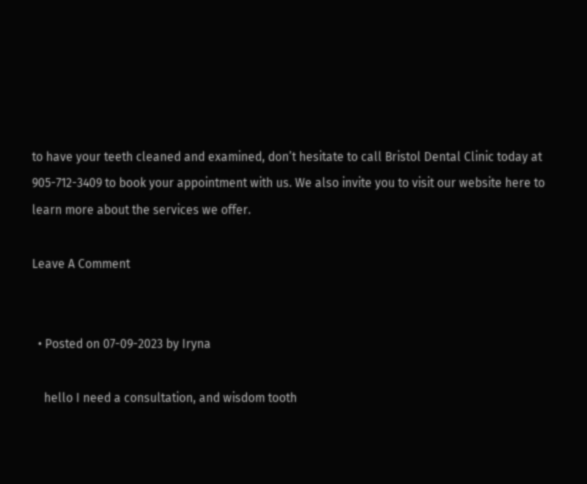to have your teeth cleaned and examined, don’t hesitate to call Bristol Dental Clinic today at 905-712-3409 to book your appointment with us. We also invite you to visit our website here to learn more about the services we offer.

Leave A Comment


  • Posted on 07-09-2023 by Iryna

    hello I need a consultation, and wisdom tooth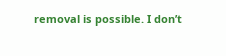removal is possible. I don’t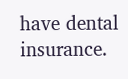have dental insurance.